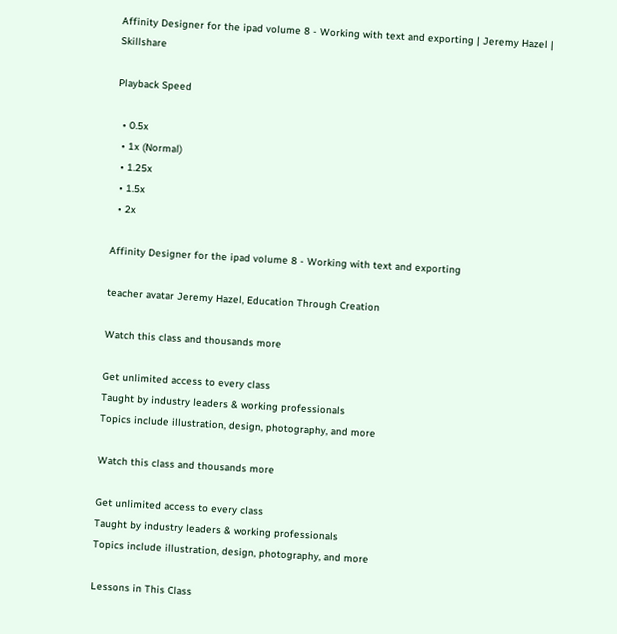Affinity Designer for the ipad volume 8 - Working with text and exporting | Jeremy Hazel | Skillshare

Playback Speed

  • 0.5x
  • 1x (Normal)
  • 1.25x
  • 1.5x
  • 2x

Affinity Designer for the ipad volume 8 - Working with text and exporting

teacher avatar Jeremy Hazel, Education Through Creation

Watch this class and thousands more

Get unlimited access to every class
Taught by industry leaders & working professionals
Topics include illustration, design, photography, and more

Watch this class and thousands more

Get unlimited access to every class
Taught by industry leaders & working professionals
Topics include illustration, design, photography, and more

Lessons in This Class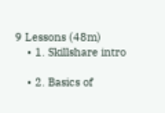9 Lessons (48m)
    • 1. Skillshare intro

    • 2. Basics of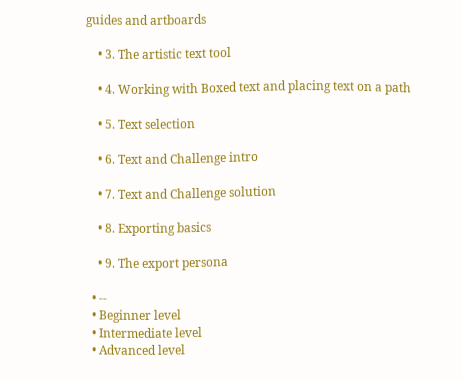guides and artboards

    • 3. The artistic text tool

    • 4. Working with Boxed text and placing text on a path

    • 5. Text selection

    • 6. Text and Challenge intro

    • 7. Text and Challenge solution

    • 8. Exporting basics

    • 9. The export persona

  • --
  • Beginner level
  • Intermediate level
  • Advanced level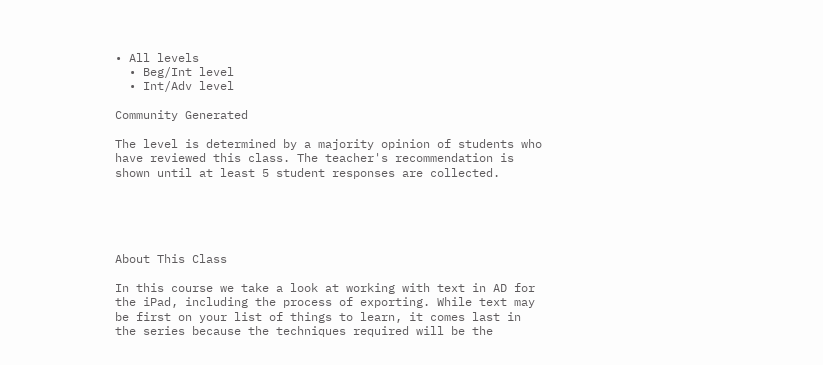• All levels
  • Beg/Int level
  • Int/Adv level

Community Generated

The level is determined by a majority opinion of students who have reviewed this class. The teacher's recommendation is shown until at least 5 student responses are collected.





About This Class

In this course we take a look at working with text in AD for the iPad, including the process of exporting. While text may be first on your list of things to learn, it comes last in the series because the techniques required will be the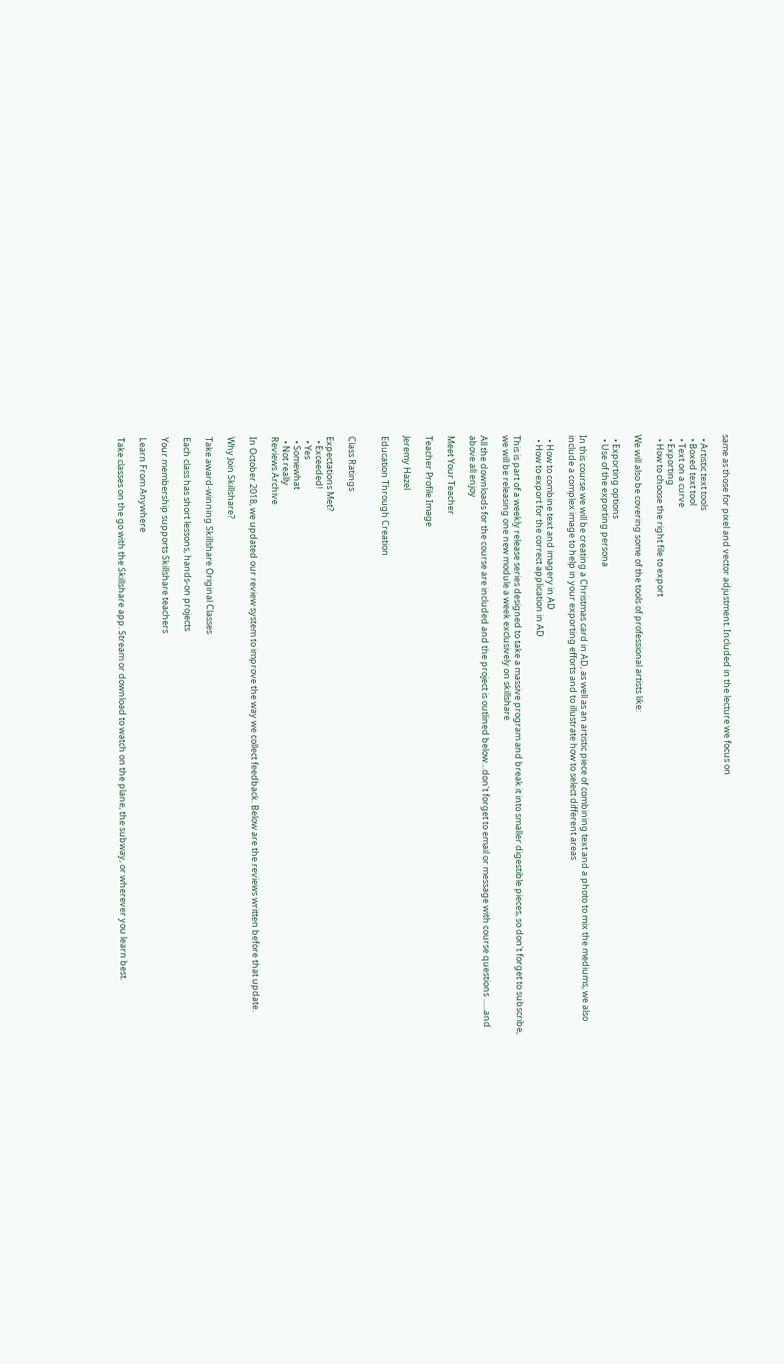same as those for pixel and vector adjustment. Included in the lecture we focus on

  • Artistic text tools
  • Boxed text tool
  • Text on a curve
  • Exporting
  • How to choose the right file to export

We will also be covering some of the tools of professional artists like:

  • Exporting options
  • Use of the exporting persona

In this course we will be creating a Christmas card in AD, as well as an artistic piece of combining text and a photo to mix the mediums, we also include a complex image to help in your exporting efforts and to illustrate how to select different areas

  • How to combine text and imagery in AD
  • How to export for the correct application in AD

This is part of a weekly release series designed to take a massive program and break it into smaller digestible pieces, so don't forget to subscribe, we will be releasing one new module a week exclusively on skillshare

All the downloads for the course are included and the project is outlined below…don't forget to email or message with course questions ......and above all enjoy

Meet Your Teacher

Teacher Profile Image

Jeremy Hazel

Education Through Creation


Class Ratings

Expectations Met?
  • Exceeded!
  • Yes
  • Somewhat
  • Not really
Reviews Archive

In October 2018, we updated our review system to improve the way we collect feedback. Below are the reviews written before that update.

Why Join Skillshare?

Take award-winning Skillshare Original Classes

Each class has short lessons, hands-on projects

Your membership supports Skillshare teachers

Learn From Anywhere

Take classes on the go with the Skillshare app. Stream or download to watch on the plane, the subway, or wherever you learn best.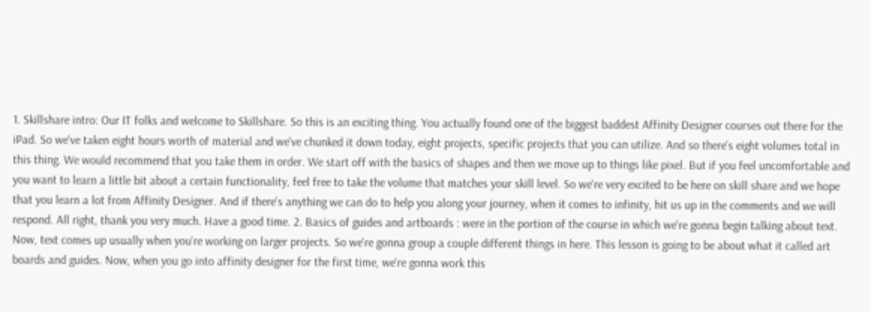1. Skillshare intro: Our IT folks and welcome to Skillshare. So this is an exciting thing. You actually found one of the biggest baddest Affinity Designer courses out there for the iPad. So we've taken eight hours worth of material and we've chunked it down today, eight projects, specific projects that you can utilize. And so there's eight volumes total in this thing. We would recommend that you take them in order. We start off with the basics of shapes and then we move up to things like pixel. But if you feel uncomfortable and you want to learn a little bit about a certain functionality, feel free to take the volume that matches your skill level. So we're very excited to be here on skill share and we hope that you learn a lot from Affinity Designer. And if there's anything we can do to help you along your journey, when it comes to infinity, hit us up in the comments and we will respond. All right, thank you very much. Have a good time. 2. Basics of guides and artboards : were in the portion of the course in which we're gonna begin talking about text. Now, text comes up usually when you're working on larger projects. So we're gonna group a couple different things in here. This lesson is going to be about what it called art boards and guides. Now, when you go into affinity designer for the first time, we're gonna work this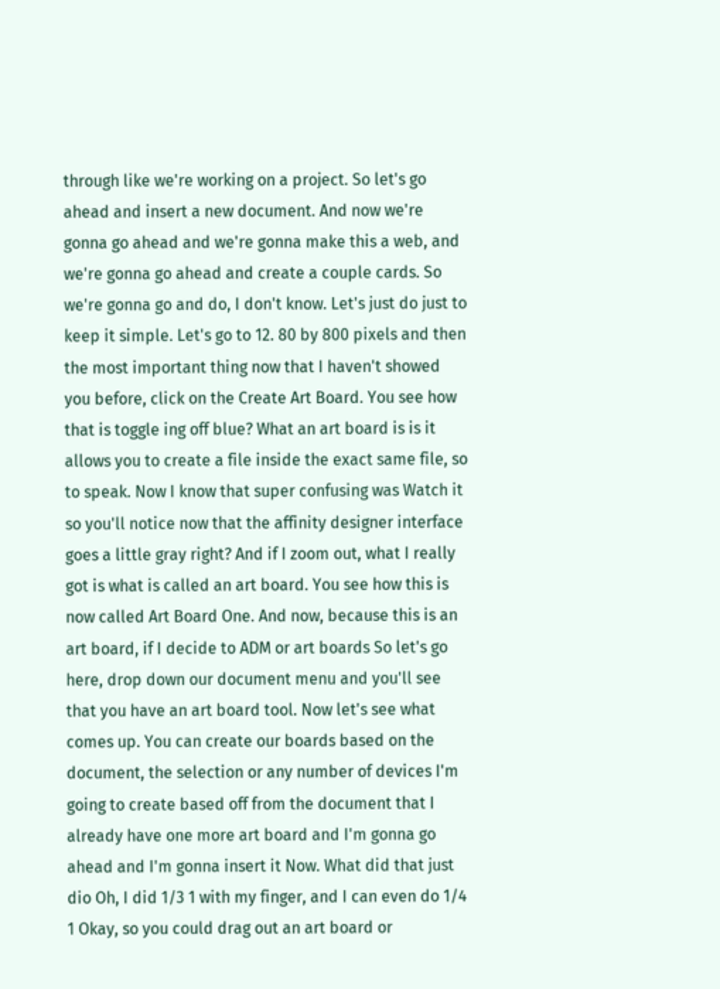through like we're working on a project. So let's go ahead and insert a new document. And now we're gonna go ahead and we're gonna make this a web, and we're gonna go ahead and create a couple cards. So we're gonna go and do, I don't know. Let's just do just to keep it simple. Let's go to 12. 80 by 800 pixels and then the most important thing now that I haven't showed you before, click on the Create Art Board. You see how that is toggle ing off blue? What an art board is is it allows you to create a file inside the exact same file, so to speak. Now I know that super confusing was Watch it so you'll notice now that the affinity designer interface goes a little gray right? And if I zoom out, what I really got is what is called an art board. You see how this is now called Art Board One. And now, because this is an art board, if I decide to ADM or art boards So let's go here, drop down our document menu and you'll see that you have an art board tool. Now let's see what comes up. You can create our boards based on the document, the selection or any number of devices I'm going to create based off from the document that I already have one more art board and I'm gonna go ahead and I'm gonna insert it Now. What did that just dio Oh, I did 1/3 1 with my finger, and I can even do 1/4 1 Okay, so you could drag out an art board or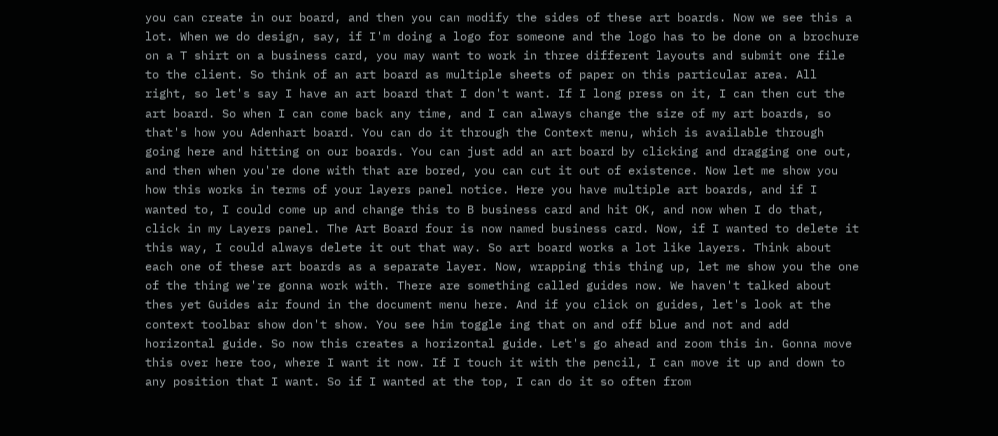you can create in our board, and then you can modify the sides of these art boards. Now we see this a lot. When we do design, say, if I'm doing a logo for someone and the logo has to be done on a brochure on a T shirt on a business card, you may want to work in three different layouts and submit one file to the client. So think of an art board as multiple sheets of paper on this particular area. All right, so let's say I have an art board that I don't want. If I long press on it, I can then cut the art board. So when I can come back any time, and I can always change the size of my art boards, so that's how you Adenhart board. You can do it through the Context menu, which is available through going here and hitting on our boards. You can just add an art board by clicking and dragging one out, and then when you're done with that are bored, you can cut it out of existence. Now let me show you how this works in terms of your layers panel notice. Here you have multiple art boards, and if I wanted to, I could come up and change this to B business card and hit OK, and now when I do that, click in my Layers panel. The Art Board four is now named business card. Now, if I wanted to delete it this way, I could always delete it out that way. So art board works a lot like layers. Think about each one of these art boards as a separate layer. Now, wrapping this thing up, let me show you the one of the thing we're gonna work with. There are something called guides now. We haven't talked about thes yet Guides air found in the document menu here. And if you click on guides, let's look at the context toolbar show don't show. You see him toggle ing that on and off blue and not and add horizontal guide. So now this creates a horizontal guide. Let's go ahead and zoom this in. Gonna move this over here too, where I want it now. If I touch it with the pencil, I can move it up and down to any position that I want. So if I wanted at the top, I can do it so often from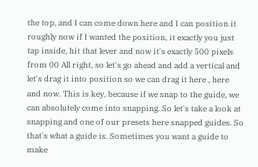the top, and I can come down here and I can position it roughly now if I wanted the position, it exactly you just tap inside, hit that lever and now it's exactly 500 pixels from 00 All right, so let's go ahead and add a vertical and let's drag it into position so we can drag it here , here and now. This is key, because if we snap to the guide, we can absolutely come into snapping. So let's take a look at snapping and one of our presets here snapped guides. So that's what a guide is. Sometimes you want a guide to make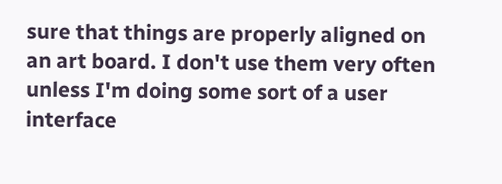sure that things are properly aligned on an art board. I don't use them very often unless I'm doing some sort of a user interface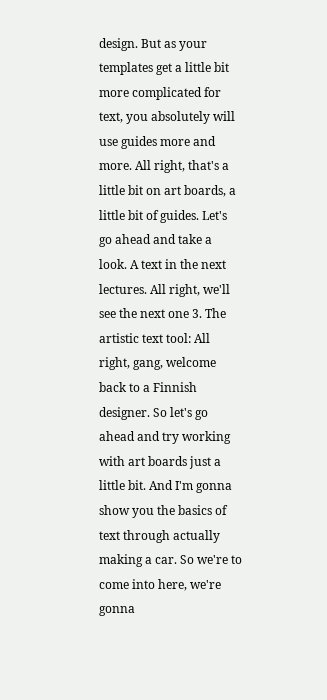design. But as your templates get a little bit more complicated for text, you absolutely will use guides more and more. All right, that's a little bit on art boards, a little bit of guides. Let's go ahead and take a look. A text in the next lectures. All right, we'll see the next one 3. The artistic text tool: All right, gang, welcome back to a Finnish designer. So let's go ahead and try working with art boards just a little bit. And I'm gonna show you the basics of text through actually making a car. So we're to come into here, we're gonna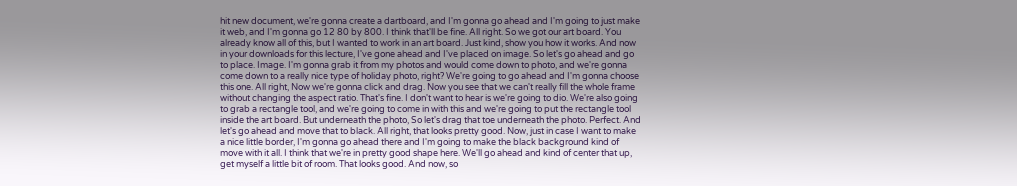hit new document, we're gonna create a dartboard, and I'm gonna go ahead and I'm going to just make it web, and I'm gonna go 12 80 by 800. I think that'll be fine. All right. So we got our art board. You already know all of this, but I wanted to work in an art board. Just kind, show you how it works. And now in your downloads for this lecture, I've gone ahead and I've placed on image. So let's go ahead and go to place. Image. I'm gonna grab it from my photos and would come down to photo, and we're gonna come down to a really nice type of holiday photo, right? We're going to go ahead and I'm gonna choose this one. All right, Now we're gonna click and drag. Now you see that we can't really fill the whole frame without changing the aspect ratio. That's fine. I don't want to hear is we're going to dio. We're also going to grab a rectangle tool, and we're going to come in with this and we're going to put the rectangle tool inside the art board. But underneath the photo, So let's drag that toe underneath the photo. Perfect. And let's go ahead and move that to black. All right, that looks pretty good. Now, just in case I want to make a nice little border, I'm gonna go ahead there and I'm going to make the black background kind of move with it all. I think that we're in pretty good shape here. We'll go ahead and kind of center that up, get myself a little bit of room. That looks good. And now, so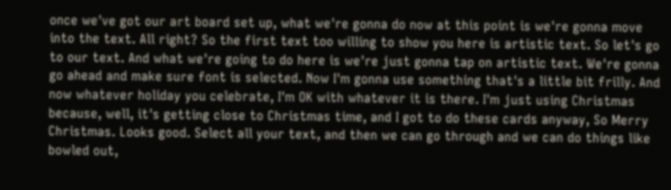once we've got our art board set up, what we're gonna do now at this point is we're gonna move into the text. All right? So the first text too willing to show you here is artistic text. So let's go to our text. And what we're going to do here is we're just gonna tap on artistic text. We're gonna go ahead and make sure font is selected. Now I'm gonna use something that's a little bit frilly. And now whatever holiday you celebrate, I'm OK with whatever it is there. I'm just using Christmas because, well, it's getting close to Christmas time, and I got to do these cards anyway, So Merry Christmas. Looks good. Select all your text, and then we can go through and we can do things like bowled out,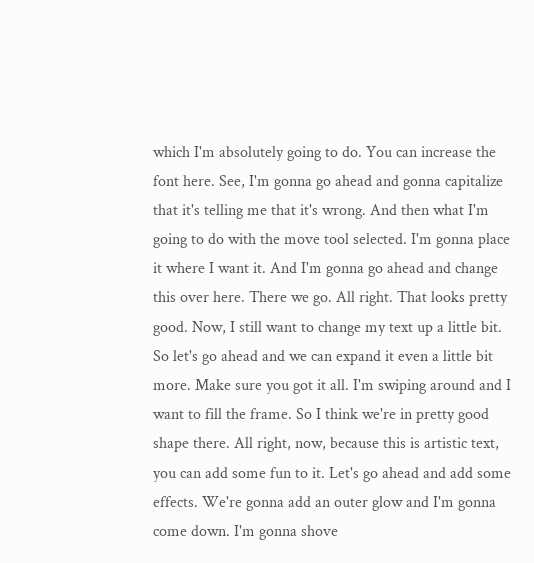which I'm absolutely going to do. You can increase the font here. See, I'm gonna go ahead and gonna capitalize that it's telling me that it's wrong. And then what I'm going to do with the move tool selected. I'm gonna place it where I want it. And I'm gonna go ahead and change this over here. There we go. All right. That looks pretty good. Now, I still want to change my text up a little bit. So let's go ahead and we can expand it even a little bit more. Make sure you got it all. I'm swiping around and I want to fill the frame. So I think we're in pretty good shape there. All right, now, because this is artistic text, you can add some fun to it. Let's go ahead and add some effects. We're gonna add an outer glow and I'm gonna come down. I'm gonna shove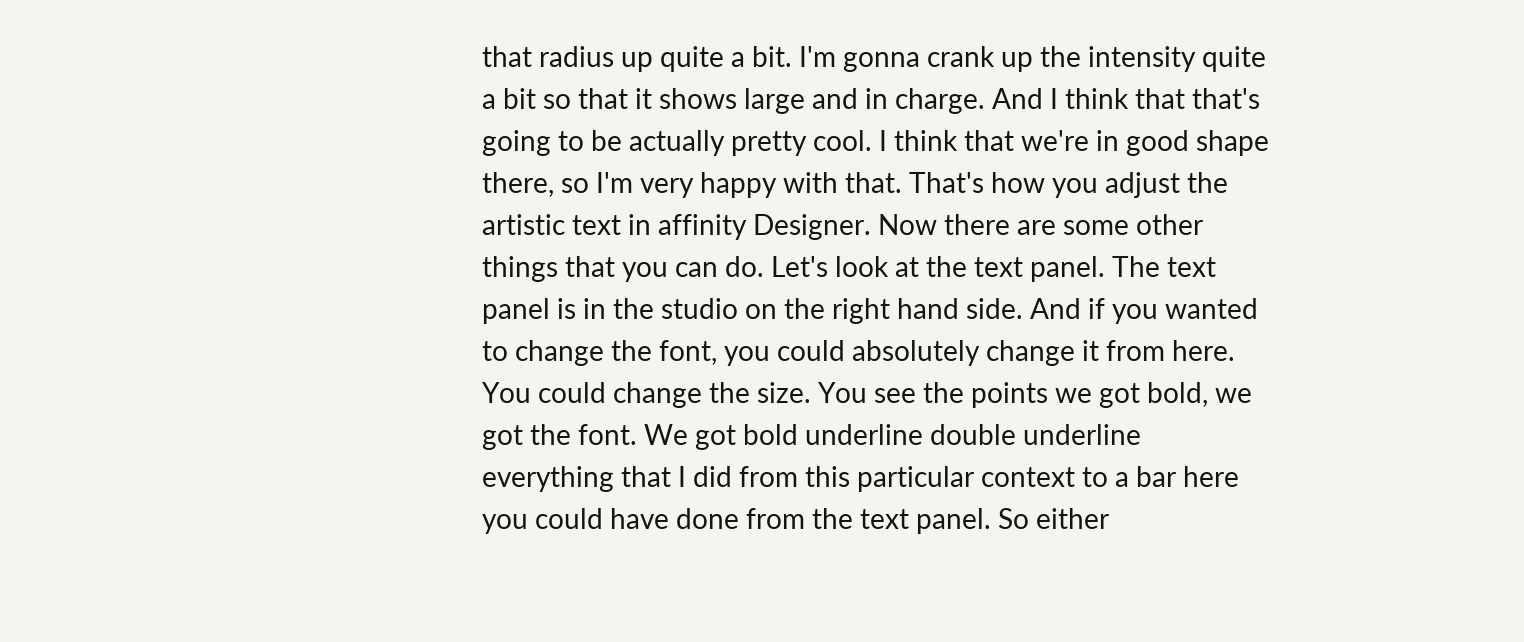that radius up quite a bit. I'm gonna crank up the intensity quite a bit so that it shows large and in charge. And I think that that's going to be actually pretty cool. I think that we're in good shape there, so I'm very happy with that. That's how you adjust the artistic text in affinity Designer. Now there are some other things that you can do. Let's look at the text panel. The text panel is in the studio on the right hand side. And if you wanted to change the font, you could absolutely change it from here. You could change the size. You see the points we got bold, we got the font. We got bold underline double underline everything that I did from this particular context to a bar here you could have done from the text panel. So either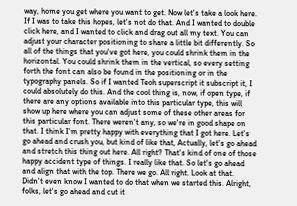way, home you get where you want to get. Now let's take a look here. If I was to take this hopes, let's not do that. And I wanted to double click here, and I wanted to click and drag out all my text. You can adjust your character positioning to share a little bit differently. So all of the things that you've got here, you could shrink them in the horizontal. You could shrink them in the vertical, so every setting forth the font can also be found in the positioning or in the typography panels. So if I wanted Teoh superscript it subscript it, I could absolutely do this. And the cool thing is, now, if open type, if there are any options available into this particular type, this will show up here where you can adjust some of these other areas for this particular font. There weren't any, so we're in good shape on that. I think I'm pretty happy with everything that I got here. Let's go ahead and crush you, but kind of like that, Actually, let's go ahead and stretch this thing out here. All right? That's kind of one of those happy accident type of things. I really like that. So let's go ahead and align that with the top. There we go. All right. Look at that. Didn't even know I wanted to do that when we started this. Alright, folks, let's go ahead and cut it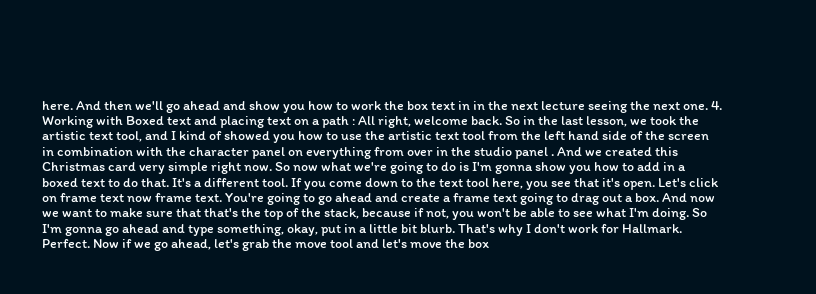here. And then we'll go ahead and show you how to work the box text in in the next lecture seeing the next one. 4. Working with Boxed text and placing text on a path : All right, welcome back. So in the last lesson, we took the artistic text tool, and I kind of showed you how to use the artistic text tool from the left hand side of the screen in combination with the character panel on everything from over in the studio panel . And we created this Christmas card very simple right now. So now what we're going to do is I'm gonna show you how to add in a boxed text to do that. It's a different tool. If you come down to the text tool here, you see that it's open. Let's click on frame text now frame text. You're going to go ahead and create a frame text going to drag out a box. And now we want to make sure that that's the top of the stack, because if not, you won't be able to see what I'm doing. So I'm gonna go ahead and type something, okay, put in a little bit blurb. That's why I don't work for Hallmark. Perfect. Now if we go ahead, let's grab the move tool and let's move the box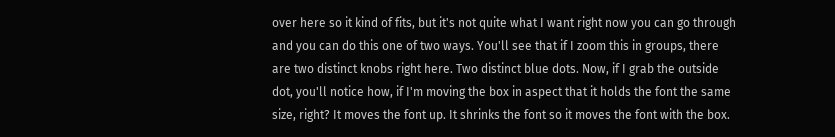over here so it kind of fits, but it's not quite what I want right now you can go through and you can do this one of two ways. You'll see that if I zoom this in groups, there are two distinct knobs right here. Two distinct blue dots. Now, if I grab the outside dot, you'll notice how, if I'm moving the box in aspect that it holds the font the same size, right? It moves the font up. It shrinks the font so it moves the font with the box.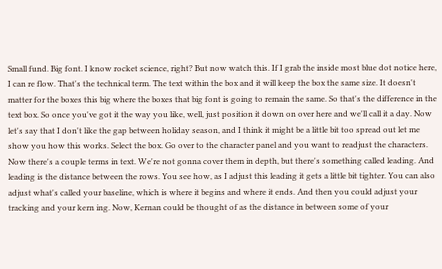Small fund. Big font. I know rocket science, right? But now watch this. If I grab the inside most blue dot notice here, I can re flow. That's the technical term. The text within the box and it will keep the box the same size. It doesn't matter for the boxes this big where the boxes that big font is going to remain the same. So that's the difference in the text box. So once you've got it the way you like, well, just position it down on over here and we'll call it a day. Now let's say that I don't like the gap between holiday season, and I think it might be a little bit too spread out let me show you how this works. Select the box. Go over to the character panel and you want to readjust the characters. Now there's a couple terms in text. We're not gonna cover them in depth, but there's something called leading. And leading is the distance between the rows. You see how, as I adjust this leading it gets a little bit tighter. You can also adjust what's called your baseline, which is where it begins and where it ends. And then you could adjust your tracking and your kern ing. Now, Kernan could be thought of as the distance in between some of your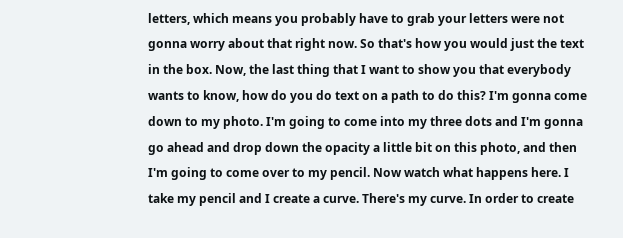letters, which means you probably have to grab your letters were not gonna worry about that right now. So that's how you would just the text in the box. Now, the last thing that I want to show you that everybody wants to know, how do you do text on a path to do this? I'm gonna come down to my photo. I'm going to come into my three dots and I'm gonna go ahead and drop down the opacity a little bit on this photo, and then I'm going to come over to my pencil. Now watch what happens here. I take my pencil and I create a curve. There's my curve. In order to create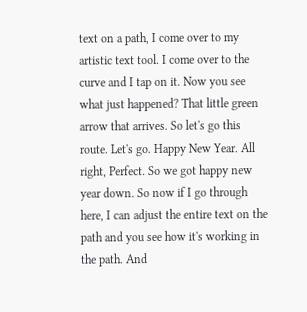text on a path, I come over to my artistic text tool. I come over to the curve and I tap on it. Now you see what just happened? That little green arrow that arrives. So let's go this route. Let's go. Happy New Year. All right, Perfect. So we got happy new year down. So now if I go through here, I can adjust the entire text on the path and you see how it's working in the path. And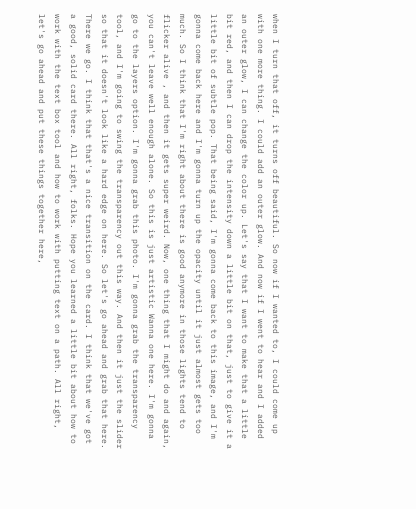when I turn that off, it turns off beautiful. So now if I wanted to, I could come up with one more thing. I could add an outer glow. And now if I went to hear and I added an outer glow, I can change the color up. Let's say that I want to make that a little bit red, and then I can drop the intensity down a little bit on that, just to give it a little bit of subtle pop. That being said, I'm gonna come back to this image, and I'm gonna come back here and I'm gonna turn up the opacity until it just almost gets too much. So I think that I'm right about there is good anymore in those lights tend to flicker alive , and then it gets super weird. Now, one thing that I might do and again, you can't leave well enough alone. So this is just artistic Wanna one here. I'm gonna go to the layers option. I'm gonna grab this photo. I'm gonna grab the transparency tool, and I'm going to swing the transparency out this way. And then it just the slider so that it doesn't look like a hard edge on here. So let's go ahead and grab that here. There we go. I think that that's a nice transition on the card. I think that we've got a good, solid card there. All right, folks. Hope you learned a little bit about how to work with the text box tool and how to work with putting text on a path. All right, let's go ahead and put these things together here,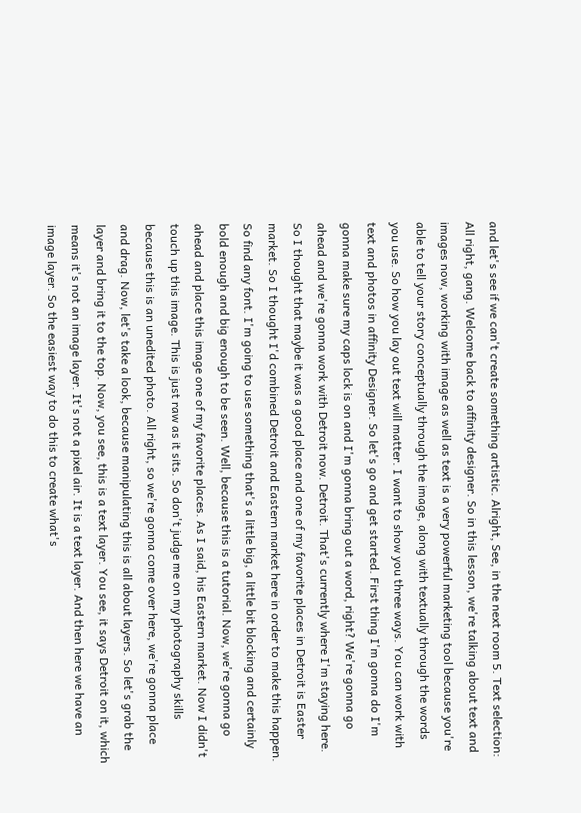and let's see if we can't create something artistic. Alright, See, in the next room 5. Text selection: All right, gang. Welcome back to affinity designer. So in this lesson, we're talking about text and images now, working with image as well as text is a very powerful marketing tool because you're able to tell your story conceptually through the image, along with textually through the words you use. So how you lay out text will matter. I want to show you three ways. You can work with text and photos in affinity Designer. So let's go and get started. First thing I'm gonna do I'm gonna make sure my caps lock is on and I'm gonna bring out a word, right? We're gonna go ahead and we're gonna work with Detroit now. Detroit. That's currently where I'm staying here. So I thought that maybe it was a good place and one of my favorite places in Detroit is Easter market. So I thought I'd combined Detroit and Eastern market here in order to make this happen. So find any font. I'm going to use something that's a little big, a little bit blocking and certainly bold enough and big enough to be seen. Well, because this is a tutorial. Now, we're gonna go ahead and place this image one of my favorite places. As I said, his Eastern market. Now I didn't touch up this image. This is just raw as it sits. So don't judge me on my photography skills because this is an unedited photo. All right, so we're gonna come over here, we're gonna place and drag. Now, let's take a look, because manipulating this is all about layers. So let's grab the layer and bring it to the top. Now, you see, this is a text layer. You see, it says Detroit on it, which means it's not an image layer. It's not a pixel air. It is a text layer. And then here we have an image layer. So the easiest way to do this to create what's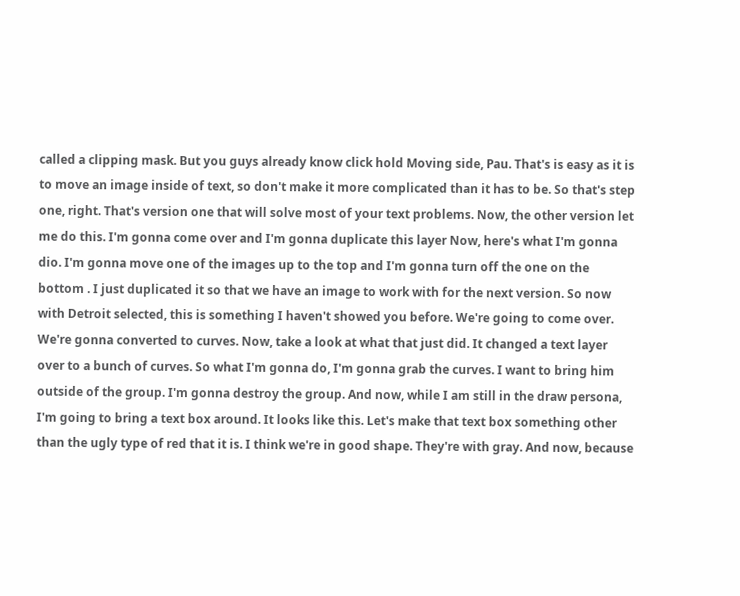called a clipping mask. But you guys already know click hold Moving side, Pau. That's is easy as it is to move an image inside of text, so don't make it more complicated than it has to be. So that's step one, right. That's version one that will solve most of your text problems. Now, the other version let me do this. I'm gonna come over and I'm gonna duplicate this layer Now, here's what I'm gonna dio. I'm gonna move one of the images up to the top and I'm gonna turn off the one on the bottom . I just duplicated it so that we have an image to work with for the next version. So now with Detroit selected, this is something I haven't showed you before. We're going to come over. We're gonna converted to curves. Now, take a look at what that just did. It changed a text layer over to a bunch of curves. So what I'm gonna do, I'm gonna grab the curves. I want to bring him outside of the group. I'm gonna destroy the group. And now, while I am still in the draw persona, I'm going to bring a text box around. It looks like this. Let's make that text box something other than the ugly type of red that it is. I think we're in good shape. They're with gray. And now, because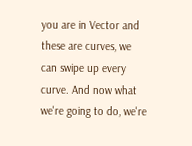you are in Vector and these are curves, we can swipe up every curve. And now what we're going to do, we're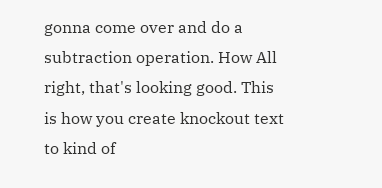gonna come over and do a subtraction operation. How All right, that's looking good. This is how you create knockout text to kind of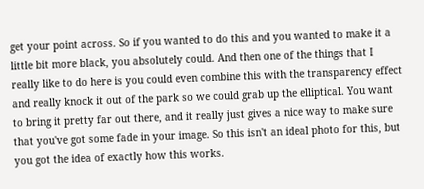get your point across. So if you wanted to do this and you wanted to make it a little bit more black, you absolutely could. And then one of the things that I really like to do here is you could even combine this with the transparency effect and really knock it out of the park so we could grab up the elliptical. You want to bring it pretty far out there, and it really just gives a nice way to make sure that you've got some fade in your image. So this isn't an ideal photo for this, but you got the idea of exactly how this works.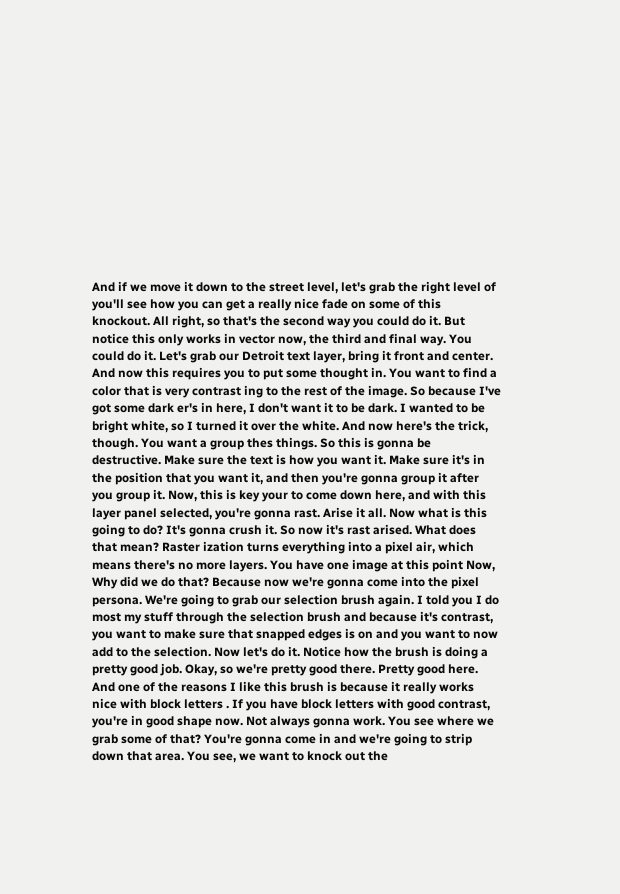And if we move it down to the street level, let's grab the right level of you'll see how you can get a really nice fade on some of this knockout. All right, so that's the second way you could do it. But notice this only works in vector now, the third and final way. You could do it. Let's grab our Detroit text layer, bring it front and center. And now this requires you to put some thought in. You want to find a color that is very contrast ing to the rest of the image. So because I've got some dark er's in here, I don't want it to be dark. I wanted to be bright white, so I turned it over the white. And now here's the trick, though. You want a group thes things. So this is gonna be destructive. Make sure the text is how you want it. Make sure it's in the position that you want it, and then you're gonna group it after you group it. Now, this is key your to come down here, and with this layer panel selected, you're gonna rast. Arise it all. Now what is this going to do? It's gonna crush it. So now it's rast arised. What does that mean? Raster ization turns everything into a pixel air, which means there's no more layers. You have one image at this point Now, Why did we do that? Because now we're gonna come into the pixel persona. We're going to grab our selection brush again. I told you I do most my stuff through the selection brush and because it's contrast, you want to make sure that snapped edges is on and you want to now add to the selection. Now let's do it. Notice how the brush is doing a pretty good job. Okay, so we're pretty good there. Pretty good here. And one of the reasons I like this brush is because it really works nice with block letters . If you have block letters with good contrast, you're in good shape now. Not always gonna work. You see where we grab some of that? You're gonna come in and we're going to strip down that area. You see, we want to knock out the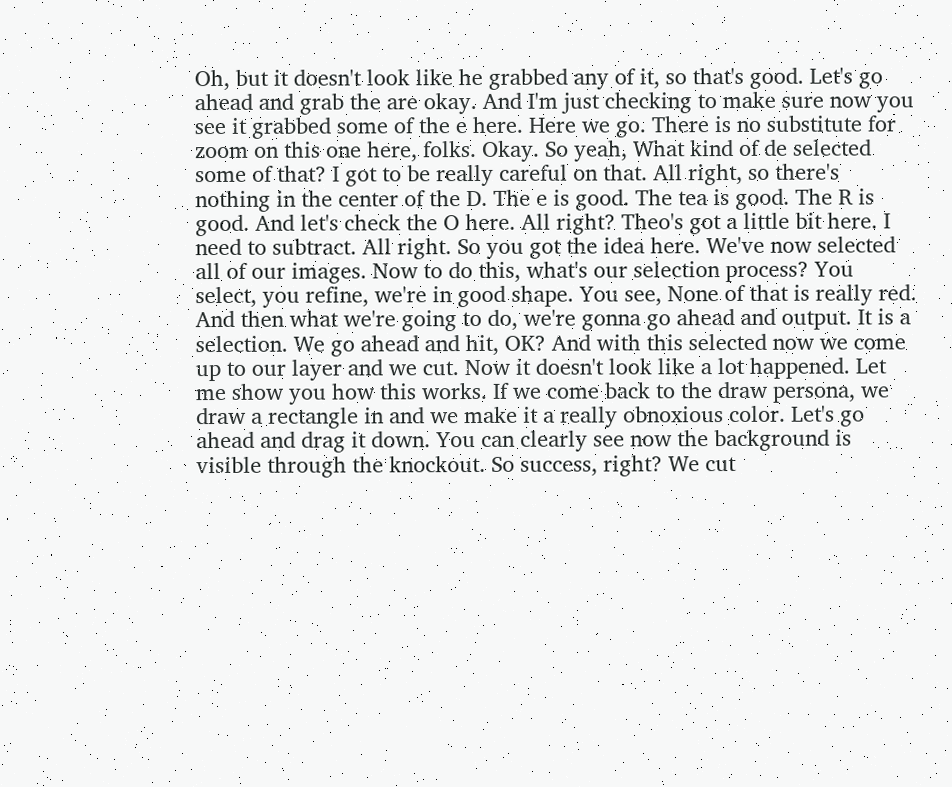Oh, but it doesn't look like he grabbed any of it, so that's good. Let's go ahead and grab the are okay. And I'm just checking to make sure now you see it grabbed some of the e here. Here we go. There is no substitute for zoom on this one here, folks. Okay. So yeah, What kind of de selected some of that? I got to be really careful on that. All right, so there's nothing in the center of the D. The e is good. The tea is good. The R is good. And let's check the O here. All right? Theo's got a little bit here. I need to subtract. All right. So you got the idea here. We've now selected all of our images. Now to do this, what's our selection process? You select, you refine, we're in good shape. You see, None of that is really red. And then what we're going to do, we're gonna go ahead and output. It is a selection. We go ahead and hit, OK? And with this selected now we come up to our layer and we cut. Now it doesn't look like a lot happened. Let me show you how this works. If we come back to the draw persona, we draw a rectangle in and we make it a really obnoxious color. Let's go ahead and drag it down. You can clearly see now the background is visible through the knockout. So success, right? We cut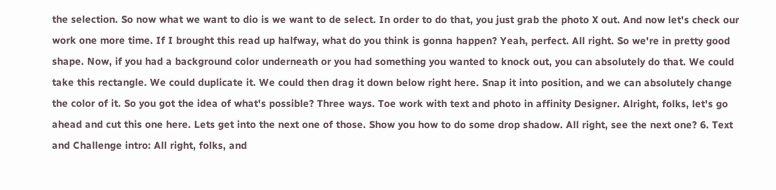the selection. So now what we want to dio is we want to de select. In order to do that, you just grab the photo X out. And now let's check our work one more time. If I brought this read up halfway, what do you think is gonna happen? Yeah, perfect. All right. So we're in pretty good shape. Now, if you had a background color underneath or you had something you wanted to knock out, you can absolutely do that. We could take this rectangle. We could duplicate it. We could then drag it down below right here. Snap it into position, and we can absolutely change the color of it. So you got the idea of what's possible? Three ways. Toe work with text and photo in affinity Designer. Alright, folks, let's go ahead and cut this one here. Lets get into the next one of those. Show you how to do some drop shadow. All right, see the next one? 6. Text and Challenge intro: All right, folks, and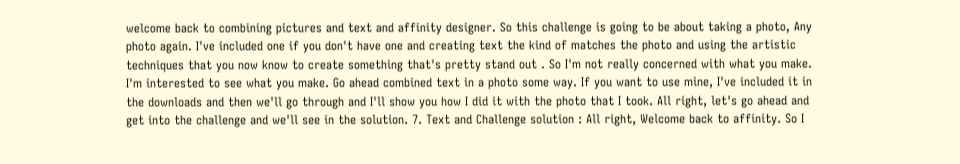welcome back to combining pictures and text and affinity designer. So this challenge is going to be about taking a photo, Any photo again. I've included one if you don't have one and creating text the kind of matches the photo and using the artistic techniques that you now know to create something that's pretty stand out . So I'm not really concerned with what you make. I'm interested to see what you make. Go ahead combined text in a photo some way. If you want to use mine, I've included it in the downloads and then we'll go through and I'll show you how I did it with the photo that I took. All right, let's go ahead and get into the challenge and we'll see in the solution. 7. Text and Challenge solution : All right, Welcome back to affinity. So I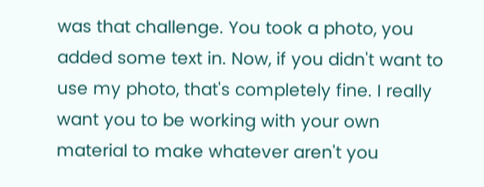was that challenge. You took a photo, you added some text in. Now, if you didn't want to use my photo, that's completely fine. I really want you to be working with your own material to make whatever aren't you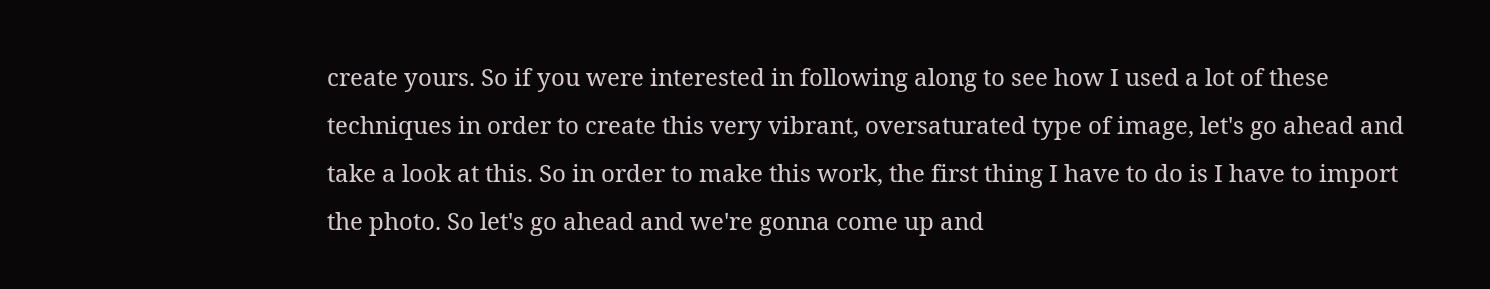create yours. So if you were interested in following along to see how I used a lot of these techniques in order to create this very vibrant, oversaturated type of image, let's go ahead and take a look at this. So in order to make this work, the first thing I have to do is I have to import the photo. So let's go ahead and we're gonna come up and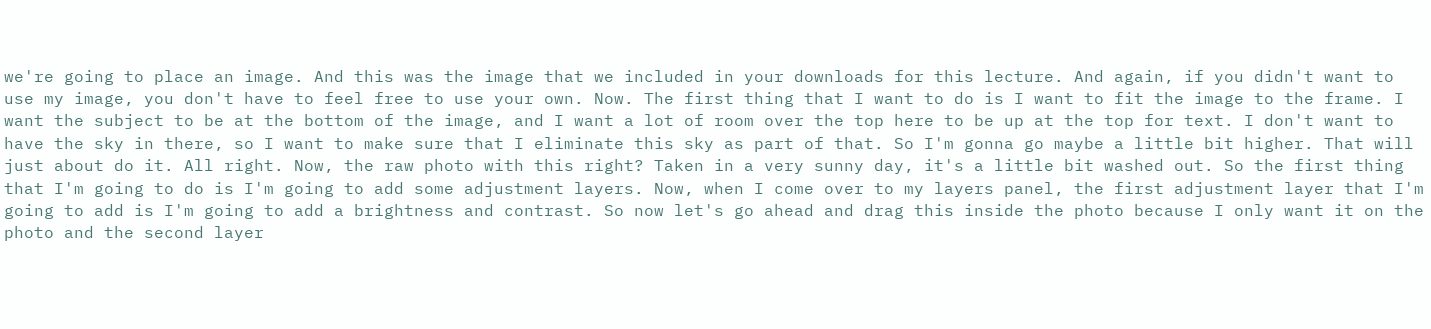we're going to place an image. And this was the image that we included in your downloads for this lecture. And again, if you didn't want to use my image, you don't have to feel free to use your own. Now. The first thing that I want to do is I want to fit the image to the frame. I want the subject to be at the bottom of the image, and I want a lot of room over the top here to be up at the top for text. I don't want to have the sky in there, so I want to make sure that I eliminate this sky as part of that. So I'm gonna go maybe a little bit higher. That will just about do it. All right. Now, the raw photo with this right? Taken in a very sunny day, it's a little bit washed out. So the first thing that I'm going to do is I'm going to add some adjustment layers. Now, when I come over to my layers panel, the first adjustment layer that I'm going to add is I'm going to add a brightness and contrast. So now let's go ahead and drag this inside the photo because I only want it on the photo and the second layer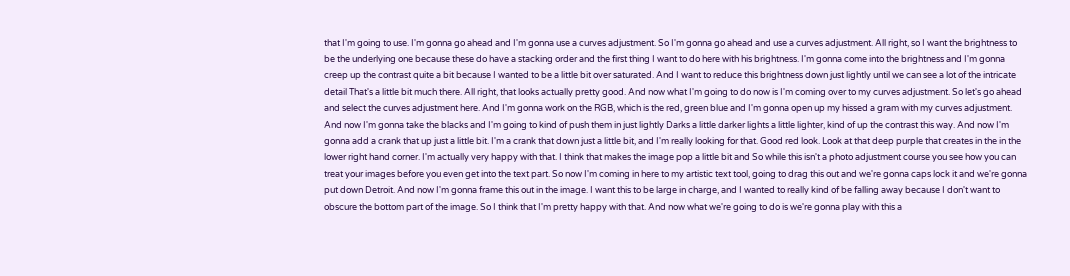that I'm going to use. I'm gonna go ahead and I'm gonna use a curves adjustment. So I'm gonna go ahead and use a curves adjustment. All right, so I want the brightness to be the underlying one because these do have a stacking order and the first thing I want to do here with his brightness. I'm gonna come into the brightness and I'm gonna creep up the contrast quite a bit because I wanted to be a little bit over saturated. And I want to reduce this brightness down just lightly until we can see a lot of the intricate detail That's a little bit much there. All right, that looks actually pretty good. And now what I'm going to do now is I'm coming over to my curves adjustment. So let's go ahead and select the curves adjustment here. And I'm gonna work on the RGB, which is the red, green blue and I'm gonna open up my hissed a gram with my curves adjustment. And now I'm gonna take the blacks and I'm going to kind of push them in just lightly Darks a little darker lights a little lighter, kind of up the contrast this way. And now I'm gonna add a crank that up just a little bit. I'm a crank that down just a little bit, and I'm really looking for that. Good red look. Look at that deep purple that creates in the in the lower right hand corner. I'm actually very happy with that. I think that makes the image pop a little bit and So while this isn't a photo adjustment course you see how you can treat your images before you even get into the text part. So now I'm coming in here to my artistic text tool, going to drag this out and we're gonna caps lock it and we're gonna put down Detroit. And now I'm gonna frame this out in the image. I want this to be large in charge, and I wanted to really kind of be falling away because I don't want to obscure the bottom part of the image. So I think that I'm pretty happy with that. And now what we're going to do is we're gonna play with this a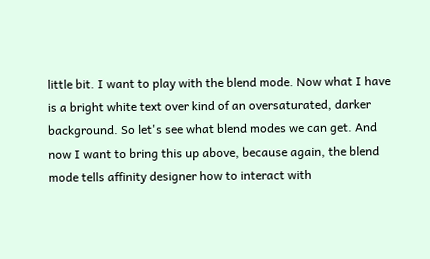little bit. I want to play with the blend mode. Now what I have is a bright white text over kind of an oversaturated, darker background. So let's see what blend modes we can get. And now I want to bring this up above, because again, the blend mode tells affinity designer how to interact with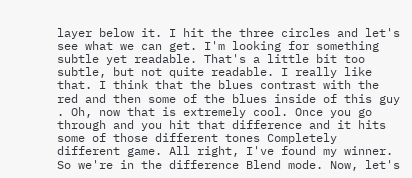layer below it. I hit the three circles and let's see what we can get. I'm looking for something subtle yet readable. That's a little bit too subtle, but not quite readable. I really like that. I think that the blues contrast with the red and then some of the blues inside of this guy . Oh, now that is extremely cool. Once you go through and you hit that difference and it hits some of those different tones Completely different game. All right, I've found my winner. So we're in the difference Blend mode. Now, let's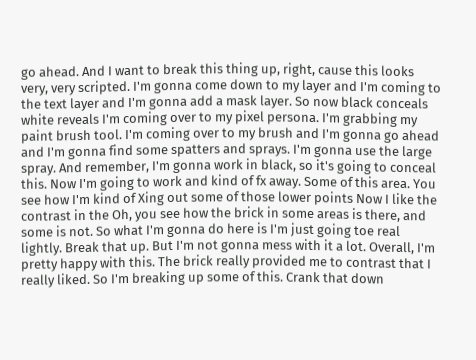go ahead. And I want to break this thing up, right, cause this looks very, very scripted. I'm gonna come down to my layer and I'm coming to the text layer and I'm gonna add a mask layer. So now black conceals white reveals I'm coming over to my pixel persona. I'm grabbing my paint brush tool. I'm coming over to my brush and I'm gonna go ahead and I'm gonna find some spatters and sprays. I'm gonna use the large spray. And remember, I'm gonna work in black, so it's going to conceal this. Now I'm going to work and kind of fx away. Some of this area. You see how I'm kind of Xing out some of those lower points Now I like the contrast in the Oh, you see how the brick in some areas is there, and some is not. So what I'm gonna do here is I'm just going toe real lightly. Break that up. But I'm not gonna mess with it a lot. Overall, I'm pretty happy with this. The brick really provided me to contrast that I really liked. So I'm breaking up some of this. Crank that down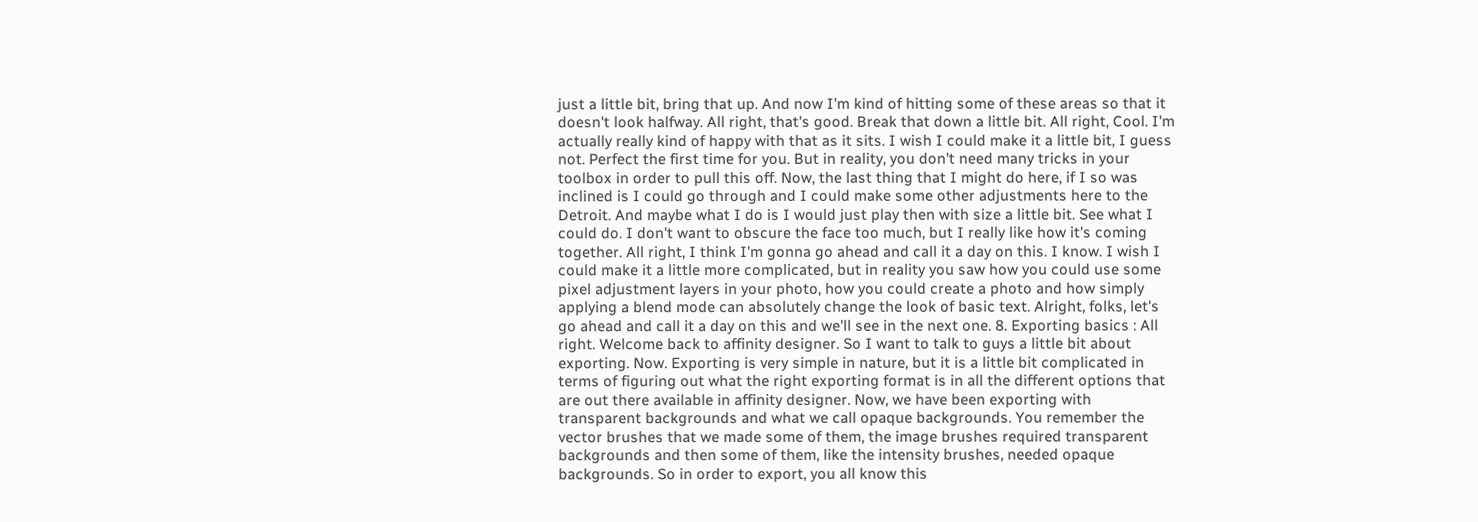just a little bit, bring that up. And now I'm kind of hitting some of these areas so that it doesn't look halfway. All right, that's good. Break that down a little bit. All right, Cool. I'm actually really kind of happy with that as it sits. I wish I could make it a little bit, I guess not. Perfect the first time for you. But in reality, you don't need many tricks in your toolbox in order to pull this off. Now, the last thing that I might do here, if I so was inclined is I could go through and I could make some other adjustments here to the Detroit. And maybe what I do is I would just play then with size a little bit. See what I could do. I don't want to obscure the face too much, but I really like how it's coming together. All right, I think I'm gonna go ahead and call it a day on this. I know. I wish I could make it a little more complicated, but in reality you saw how you could use some pixel adjustment layers in your photo, how you could create a photo and how simply applying a blend mode can absolutely change the look of basic text. Alright, folks, let's go ahead and call it a day on this and we'll see in the next one. 8. Exporting basics : All right. Welcome back to affinity designer. So I want to talk to guys a little bit about exporting. Now. Exporting is very simple in nature, but it is a little bit complicated in terms of figuring out what the right exporting format is in all the different options that are out there available in affinity designer. Now, we have been exporting with transparent backgrounds and what we call opaque backgrounds. You remember the vector brushes that we made some of them, the image brushes required transparent backgrounds and then some of them, like the intensity brushes, needed opaque backgrounds. So in order to export, you all know this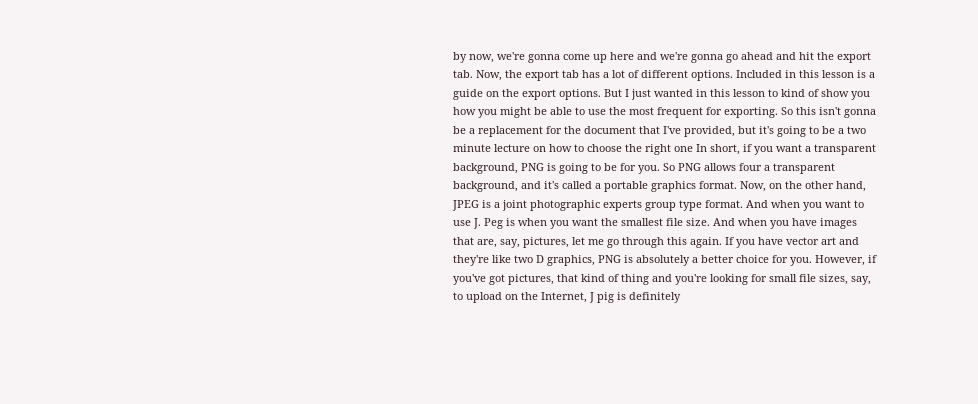by now, we're gonna come up here and we're gonna go ahead and hit the export tab. Now, the export tab has a lot of different options. Included in this lesson is a guide on the export options. But I just wanted in this lesson to kind of show you how you might be able to use the most frequent for exporting. So this isn't gonna be a replacement for the document that I've provided, but it's going to be a two minute lecture on how to choose the right one In short, if you want a transparent background, PNG is going to be for you. So PNG allows four a transparent background, and it's called a portable graphics format. Now, on the other hand, JPEG is a joint photographic experts group type format. And when you want to use J. Peg is when you want the smallest file size. And when you have images that are, say, pictures, let me go through this again. If you have vector art and they're like two D graphics, PNG is absolutely a better choice for you. However, if you've got pictures, that kind of thing and you're looking for small file sizes, say, to upload on the Internet, J pig is definitely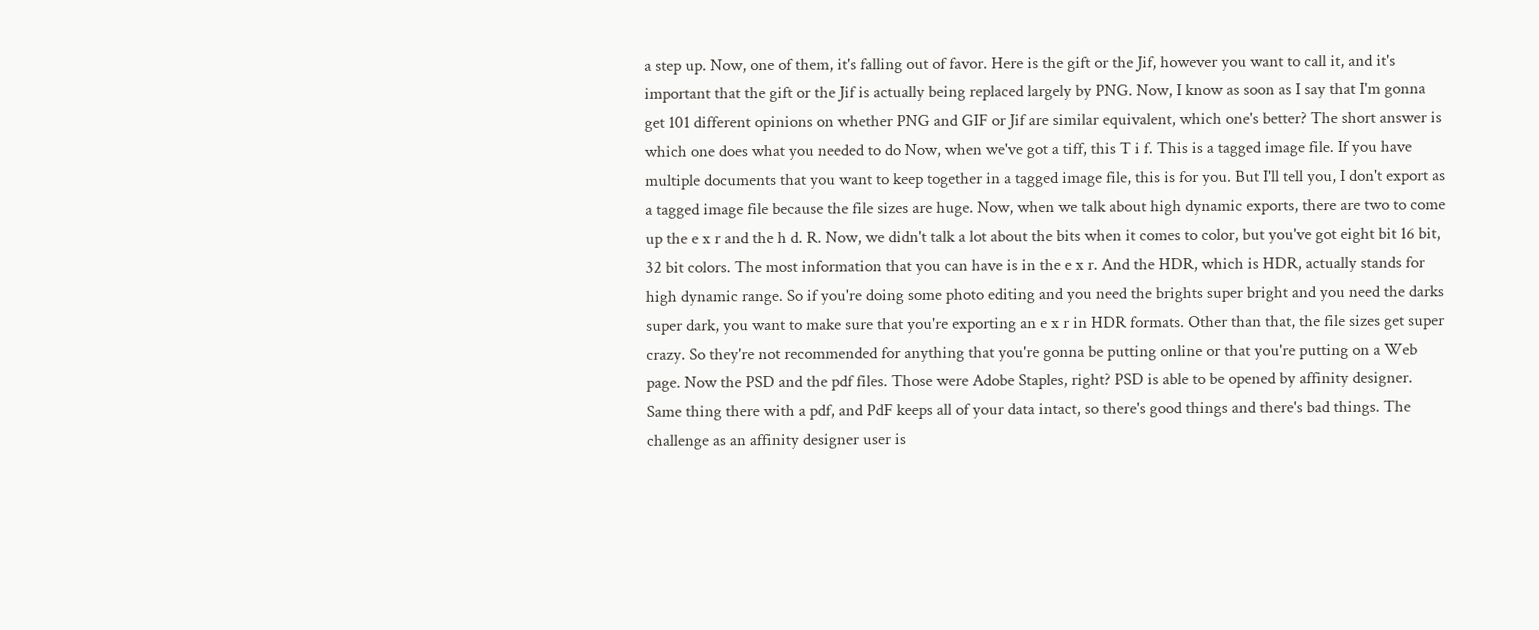a step up. Now, one of them, it's falling out of favor. Here is the gift or the Jif, however you want to call it, and it's important that the gift or the Jif is actually being replaced largely by PNG. Now, I know as soon as I say that I'm gonna get 101 different opinions on whether PNG and GIF or Jif are similar equivalent, which one's better? The short answer is which one does what you needed to do Now, when we've got a tiff, this T i f. This is a tagged image file. If you have multiple documents that you want to keep together in a tagged image file, this is for you. But I'll tell you, I don't export as a tagged image file because the file sizes are huge. Now, when we talk about high dynamic exports, there are two to come up the e x r and the h d. R. Now, we didn't talk a lot about the bits when it comes to color, but you've got eight bit 16 bit, 32 bit colors. The most information that you can have is in the e x r. And the HDR, which is HDR, actually stands for high dynamic range. So if you're doing some photo editing and you need the brights super bright and you need the darks super dark, you want to make sure that you're exporting an e x r in HDR formats. Other than that, the file sizes get super crazy. So they're not recommended for anything that you're gonna be putting online or that you're putting on a Web page. Now the PSD and the pdf files. Those were Adobe Staples, right? PSD is able to be opened by affinity designer. Same thing there with a pdf, and PdF keeps all of your data intact, so there's good things and there's bad things. The challenge as an affinity designer user is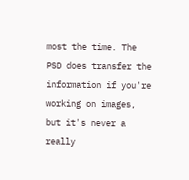most the time. The PSD does transfer the information if you're working on images, but it's never a really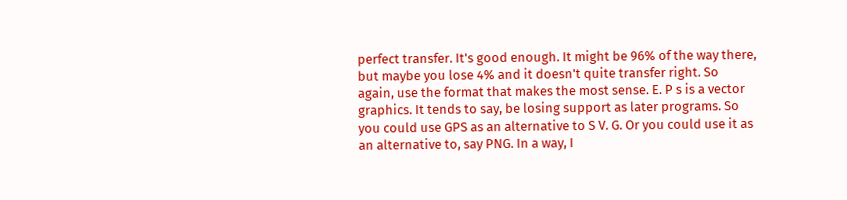perfect transfer. It's good enough. It might be 96% of the way there, but maybe you lose 4% and it doesn't quite transfer right. So again, use the format that makes the most sense. E. P s is a vector graphics. It tends to say, be losing support as later programs. So you could use GPS as an alternative to S V. G. Or you could use it as an alternative to, say PNG. In a way, I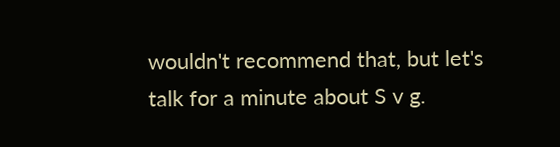wouldn't recommend that, but let's talk for a minute about S v g.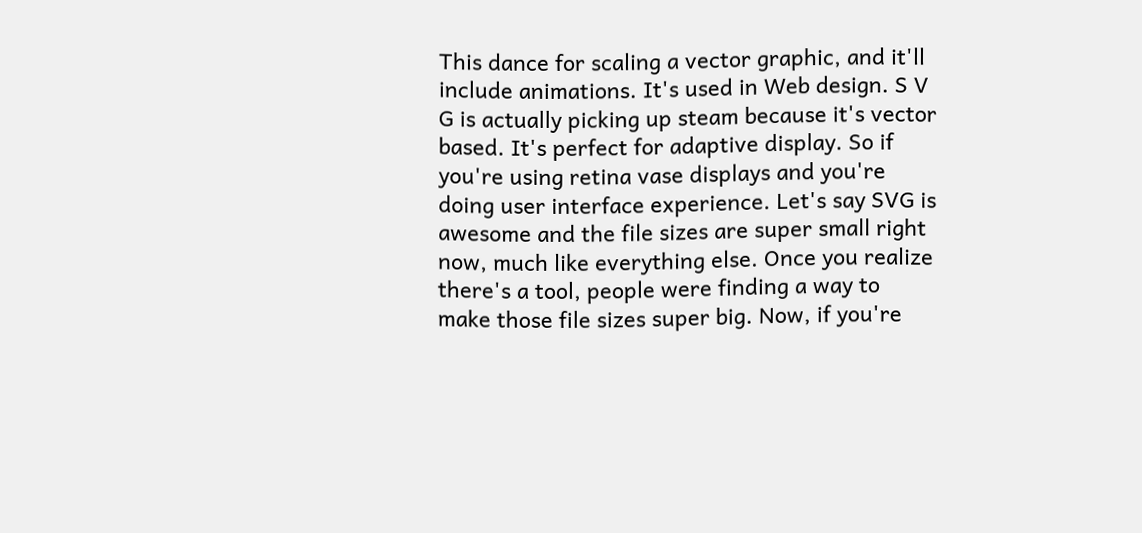This dance for scaling a vector graphic, and it'll include animations. It's used in Web design. S V G is actually picking up steam because it's vector based. It's perfect for adaptive display. So if you're using retina vase displays and you're doing user interface experience. Let's say SVG is awesome and the file sizes are super small right now, much like everything else. Once you realize there's a tool, people were finding a way to make those file sizes super big. Now, if you're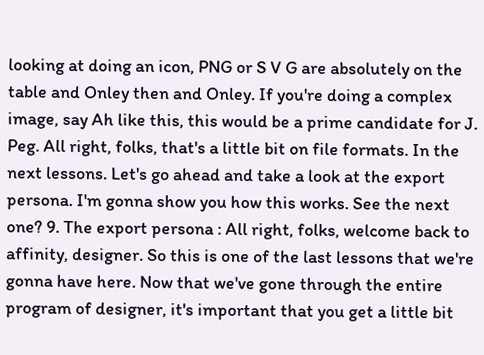looking at doing an icon, PNG or S V G are absolutely on the table and Onley then and Onley. If you're doing a complex image, say Ah like this, this would be a prime candidate for J. Peg. All right, folks, that's a little bit on file formats. In the next lessons. Let's go ahead and take a look at the export persona. I'm gonna show you how this works. See the next one? 9. The export persona : All right, folks, welcome back to affinity, designer. So this is one of the last lessons that we're gonna have here. Now that we've gone through the entire program of designer, it's important that you get a little bit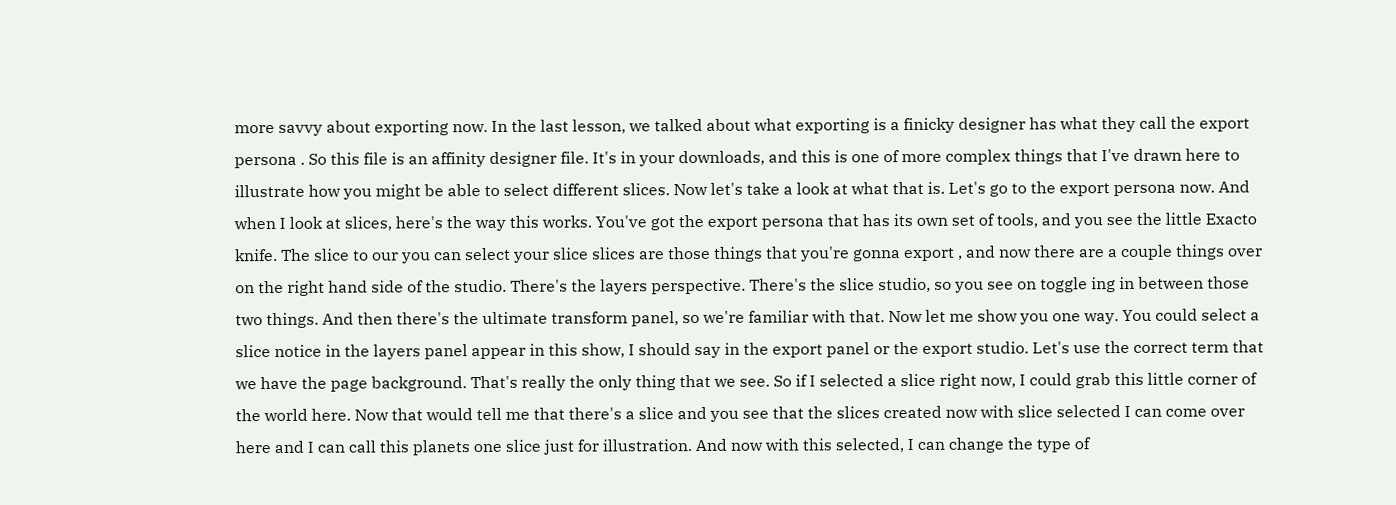more savvy about exporting now. In the last lesson, we talked about what exporting is a finicky designer has what they call the export persona . So this file is an affinity designer file. It's in your downloads, and this is one of more complex things that I've drawn here to illustrate how you might be able to select different slices. Now let's take a look at what that is. Let's go to the export persona now. And when I look at slices, here's the way this works. You've got the export persona that has its own set of tools, and you see the little Exacto knife. The slice to our you can select your slice slices are those things that you're gonna export , and now there are a couple things over on the right hand side of the studio. There's the layers perspective. There's the slice studio, so you see on toggle ing in between those two things. And then there's the ultimate transform panel, so we're familiar with that. Now let me show you one way. You could select a slice notice in the layers panel appear in this show, I should say in the export panel or the export studio. Let's use the correct term that we have the page background. That's really the only thing that we see. So if I selected a slice right now, I could grab this little corner of the world here. Now that would tell me that there's a slice and you see that the slices created now with slice selected I can come over here and I can call this planets one slice just for illustration. And now with this selected, I can change the type of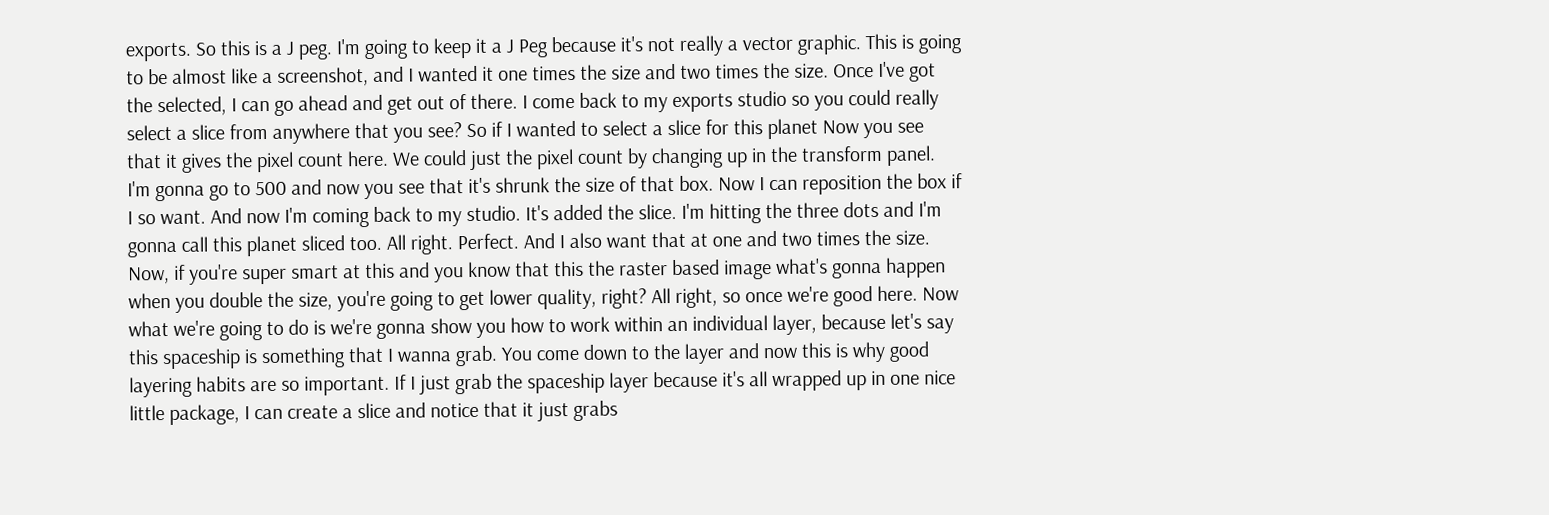exports. So this is a J peg. I'm going to keep it a J Peg because it's not really a vector graphic. This is going to be almost like a screenshot, and I wanted it one times the size and two times the size. Once I've got the selected, I can go ahead and get out of there. I come back to my exports studio so you could really select a slice from anywhere that you see? So if I wanted to select a slice for this planet Now you see that it gives the pixel count here. We could just the pixel count by changing up in the transform panel. I'm gonna go to 500 and now you see that it's shrunk the size of that box. Now I can reposition the box if I so want. And now I'm coming back to my studio. It's added the slice. I'm hitting the three dots and I'm gonna call this planet sliced too. All right. Perfect. And I also want that at one and two times the size. Now, if you're super smart at this and you know that this the raster based image what's gonna happen when you double the size, you're going to get lower quality, right? All right, so once we're good here. Now what we're going to do is we're gonna show you how to work within an individual layer, because let's say this spaceship is something that I wanna grab. You come down to the layer and now this is why good layering habits are so important. If I just grab the spaceship layer because it's all wrapped up in one nice little package, I can create a slice and notice that it just grabs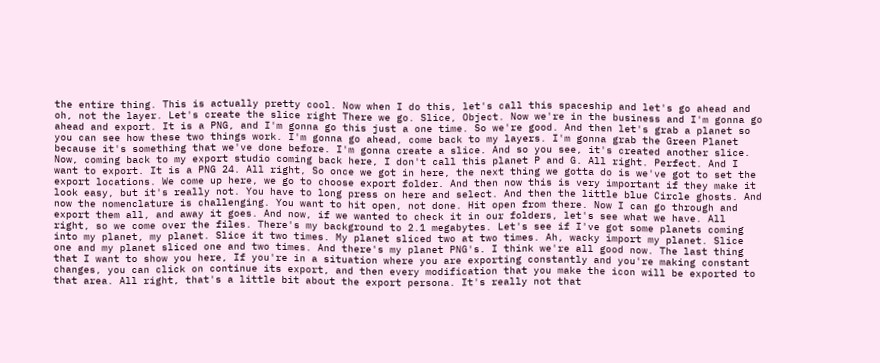the entire thing. This is actually pretty cool. Now when I do this, let's call this spaceship and let's go ahead and oh, not the layer. Let's create the slice right There we go. Slice, Object. Now we're in the business and I'm gonna go ahead and export. It is a PNG, and I'm gonna go this just a one time. So we're good. And then let's grab a planet so you can see how these two things work. I'm gonna go ahead, come back to my layers. I'm gonna grab the Green Planet because it's something that we've done before. I'm gonna create a slice. And so you see, it's created another slice. Now, coming back to my export studio coming back here, I don't call this planet P and G. All right. Perfect. And I want to export. It is a PNG 24. All right, So once we got in here, the next thing we gotta do is we've got to set the export locations. We come up here, we go to choose export folder. And then now this is very important if they make it look easy, but it's really not. You have to long press on here and select. And then the little blue Circle ghosts. And now the nomenclature is challenging. You want to hit open, not done. Hit open from there. Now I can go through and export them all, and away it goes. And now, if we wanted to check it in our folders, let's see what we have. All right, so we come over the files. There's my background to 2.1 megabytes. Let's see if I've got some planets coming into my planet, my planet. Slice it two times. My planet sliced two at two times. Ah, wacky import my planet. Slice one and my planet sliced one and two times. And there's my planet PNG's. I think we're all good now. The last thing that I want to show you here, If you're in a situation where you are exporting constantly and you're making constant changes, you can click on continue its export, and then every modification that you make the icon will be exported to that area. All right, that's a little bit about the export persona. It's really not that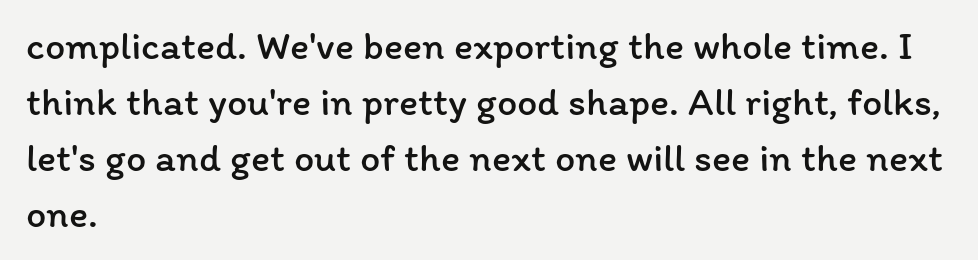complicated. We've been exporting the whole time. I think that you're in pretty good shape. All right, folks, let's go and get out of the next one will see in the next one.